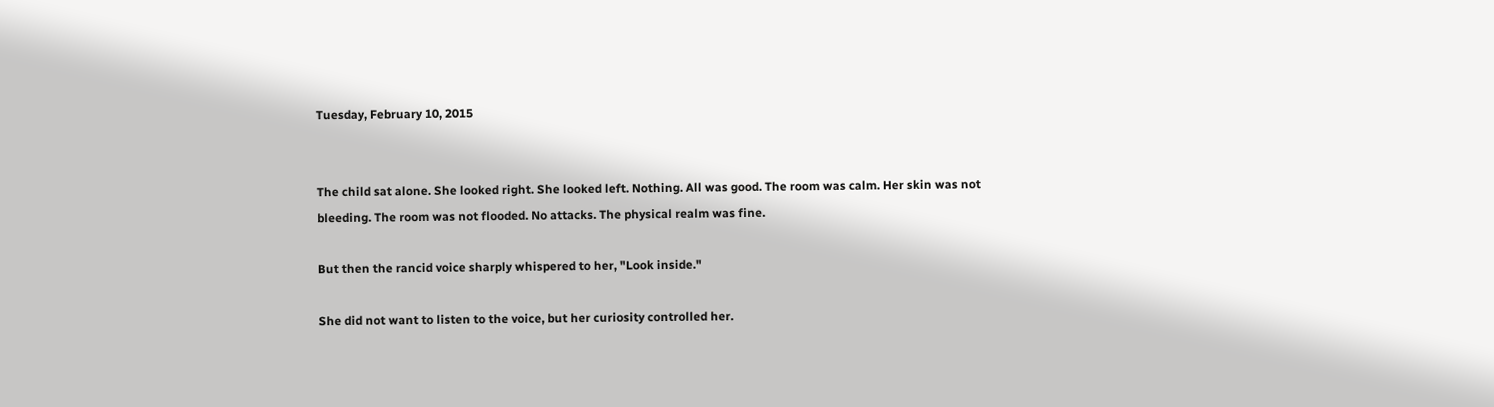Tuesday, February 10, 2015


The child sat alone. She looked right. She looked left. Nothing. All was good. The room was calm. Her skin was not bleeding. The room was not flooded. No attacks. The physical realm was fine.

But then the rancid voice sharply whispered to her, "Look inside."

She did not want to listen to the voice, but her curiosity controlled her.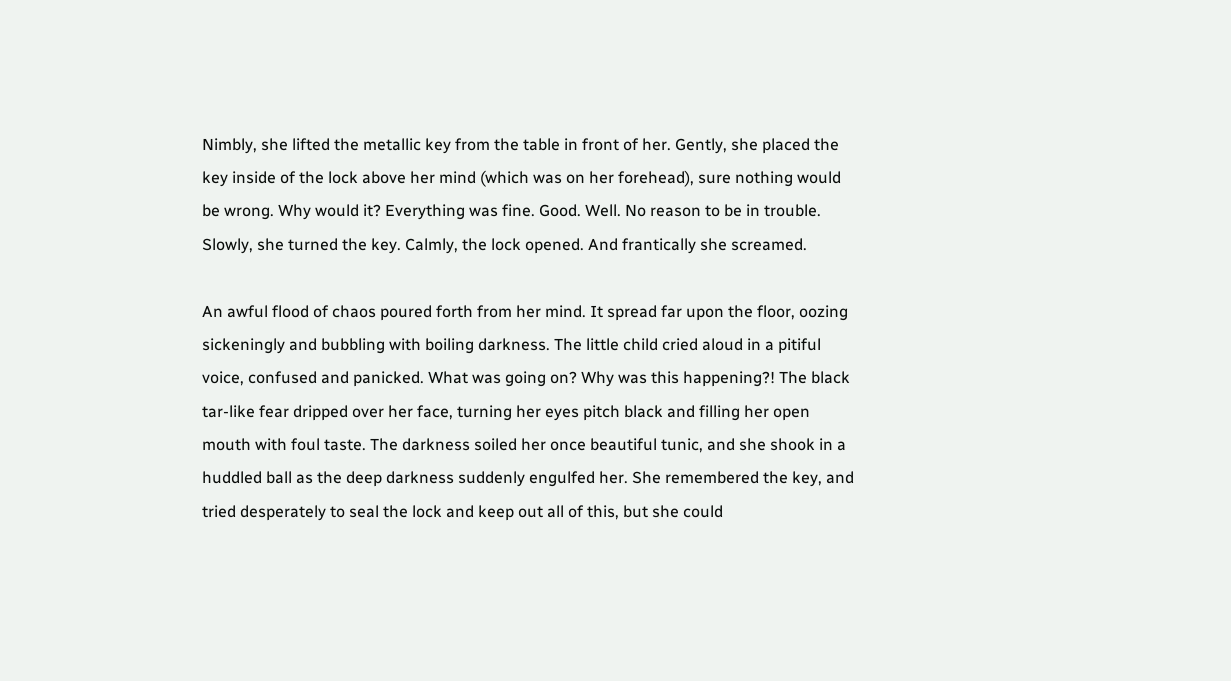Nimbly, she lifted the metallic key from the table in front of her. Gently, she placed the key inside of the lock above her mind (which was on her forehead), sure nothing would be wrong. Why would it? Everything was fine. Good. Well. No reason to be in trouble. Slowly, she turned the key. Calmly, the lock opened. And frantically she screamed.

An awful flood of chaos poured forth from her mind. It spread far upon the floor, oozing sickeningly and bubbling with boiling darkness. The little child cried aloud in a pitiful voice, confused and panicked. What was going on? Why was this happening?! The black tar-like fear dripped over her face, turning her eyes pitch black and filling her open mouth with foul taste. The darkness soiled her once beautiful tunic, and she shook in a huddled ball as the deep darkness suddenly engulfed her. She remembered the key, and tried desperately to seal the lock and keep out all of this, but she could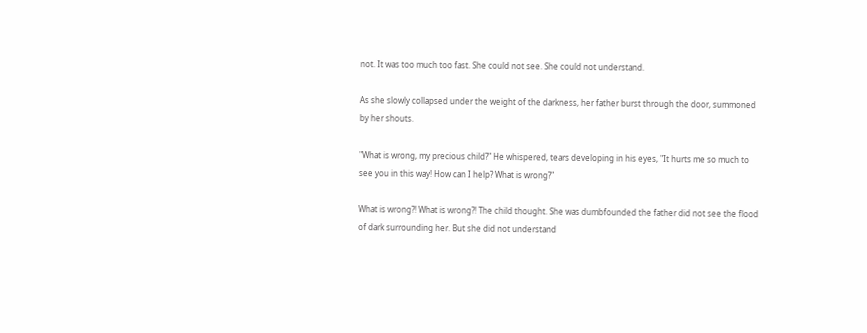not. It was too much too fast. She could not see. She could not understand.

As she slowly collapsed under the weight of the darkness, her father burst through the door, summoned by her shouts.

"What is wrong, my precious child?" He whispered, tears developing in his eyes, "It hurts me so much to see you in this way! How can I help? What is wrong?"

What is wrong?! What is wrong?! The child thought. She was dumbfounded the father did not see the flood of dark surrounding her. But she did not understand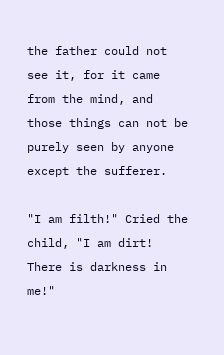the father could not see it, for it came from the mind, and those things can not be purely seen by anyone except the sufferer.

"I am filth!" Cried the child, "I am dirt! There is darkness in me!"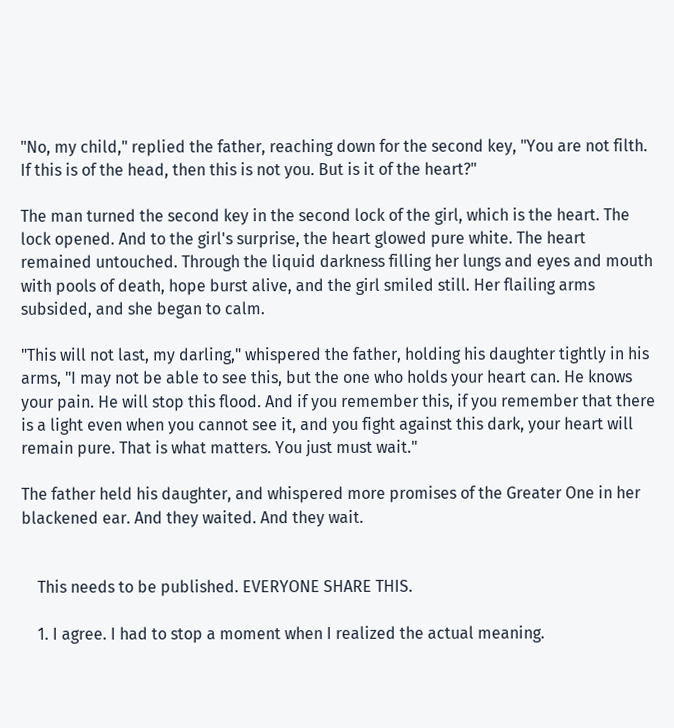"No, my child," replied the father, reaching down for the second key, "You are not filth. If this is of the head, then this is not you. But is it of the heart?"

The man turned the second key in the second lock of the girl, which is the heart. The lock opened. And to the girl's surprise, the heart glowed pure white. The heart remained untouched. Through the liquid darkness filling her lungs and eyes and mouth with pools of death, hope burst alive, and the girl smiled still. Her flailing arms subsided, and she began to calm.

"This will not last, my darling," whispered the father, holding his daughter tightly in his arms, "I may not be able to see this, but the one who holds your heart can. He knows your pain. He will stop this flood. And if you remember this, if you remember that there is a light even when you cannot see it, and you fight against this dark, your heart will remain pure. That is what matters. You just must wait."

The father held his daughter, and whispered more promises of the Greater One in her blackened ear. And they waited. And they wait.


    This needs to be published. EVERYONE SHARE THIS.

    1. I agree. I had to stop a moment when I realized the actual meaning.